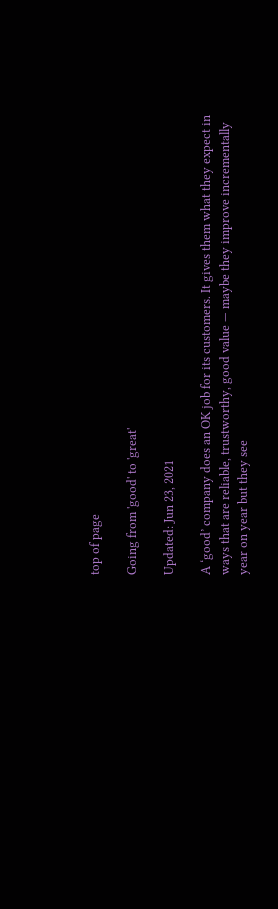top of page

Going from 'good' to 'great'

Updated: Jun 23, 2021

A ‘good’ company does an OK job for its customers. It gives them what they expect in ways that are reliable, trustworthy, good value — maybe they improve incrementally year on year but they see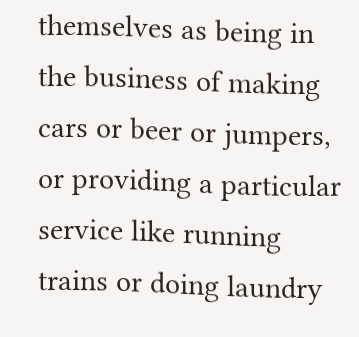themselves as being in the business of making cars or beer or jumpers, or providing a particular service like running trains or doing laundry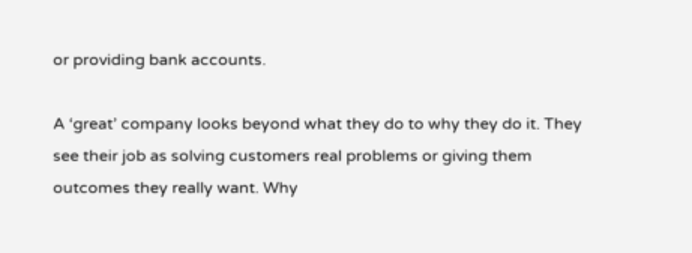or providing bank accounts.

A ‘great’ company looks beyond what they do to why they do it. They see their job as solving customers real problems or giving them outcomes they really want. Why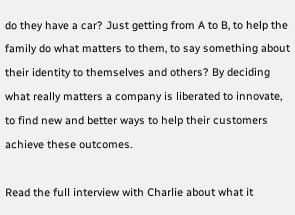do they have a car? Just getting from A to B, to help the family do what matters to them, to say something about their identity to themselves and others? By deciding what really matters a company is liberated to innovate, to find new and better ways to help their customers achieve these outcomes.

Read the full interview with Charlie about what it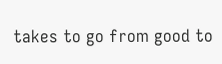takes to go from good to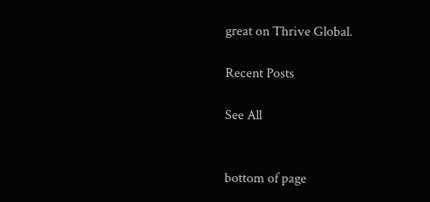great on Thrive Global.

Recent Posts

See All


bottom of page